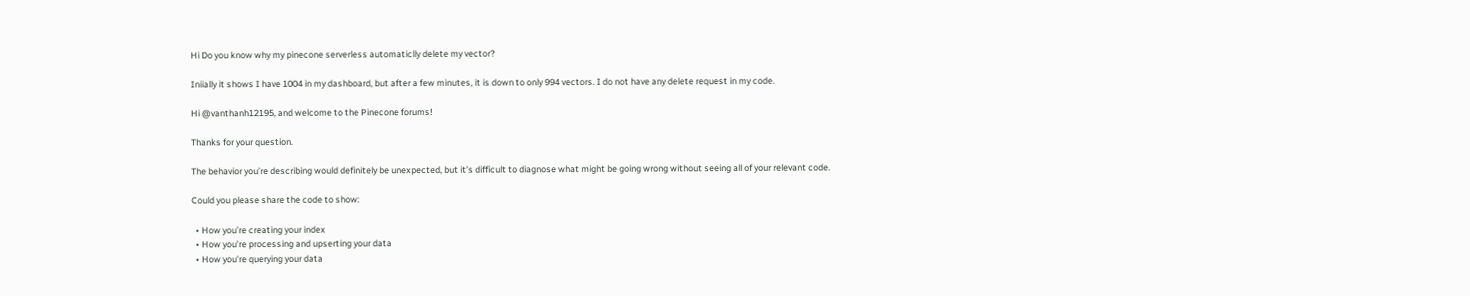Hi Do you know why my pinecone serverless automaticlly delete my vector?

Iniially it shows I have 1004 in my dashboard, but after a few minutes, it is down to only 994 vectors. I do not have any delete request in my code.

Hi @vanthanh12195, and welcome to the Pinecone forums!

Thanks for your question.

The behavior you’re describing would definitely be unexpected, but it’s difficult to diagnose what might be going wrong without seeing all of your relevant code.

Could you please share the code to show:

  • How you’re creating your index
  • How you’re processing and upserting your data
  • How you’re querying your data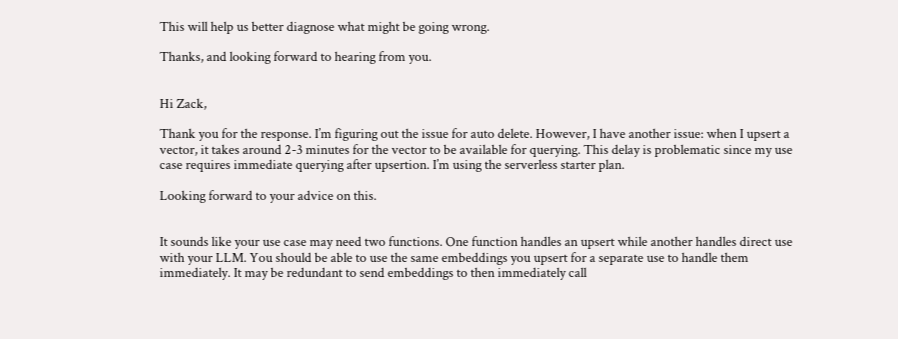This will help us better diagnose what might be going wrong.

Thanks, and looking forward to hearing from you.


Hi Zack,

Thank you for the response. I’m figuring out the issue for auto delete. However, I have another issue: when I upsert a vector, it takes around 2-3 minutes for the vector to be available for querying. This delay is problematic since my use case requires immediate querying after upsertion. I’m using the serverless starter plan.

Looking forward to your advice on this.


It sounds like your use case may need two functions. One function handles an upsert while another handles direct use with your LLM. You should be able to use the same embeddings you upsert for a separate use to handle them immediately. It may be redundant to send embeddings to then immediately call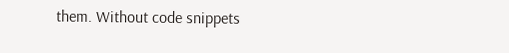them. Without code snippets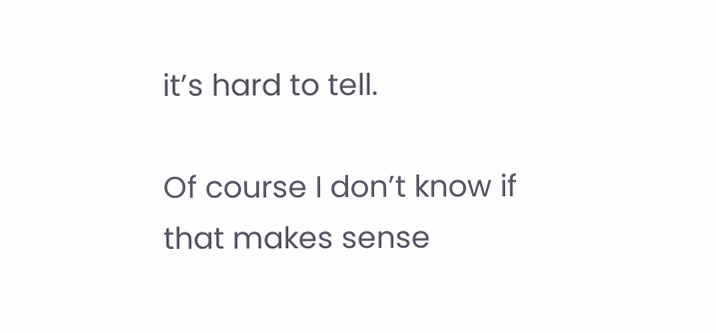it’s hard to tell.

Of course I don’t know if that makes sense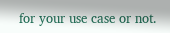for your use case or not.